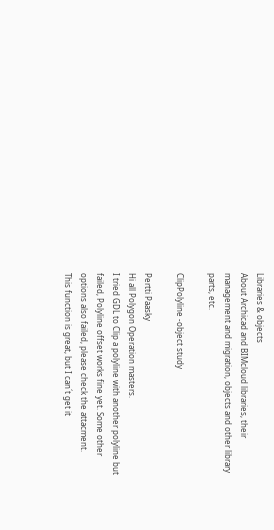Libraries & objects
About Archicad and BIMcloud libraries, their management and migration, objects and other library parts, etc.

ClipPolyline -object study

Pertti Paasky
Hi all Polygon Operation masters.
I tried GDL to Clip a polyline with another polyline but failed, Polyline offset works fine yet. Some other options also failed, please check the attacment.
This function is great, but I can´t get it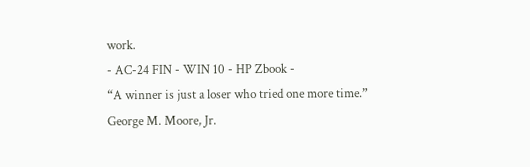work.
- AC-24 FIN - WIN 10 - HP Zbook -
“A winner is just a loser who tried one more time.”
George M. Moore, Jr.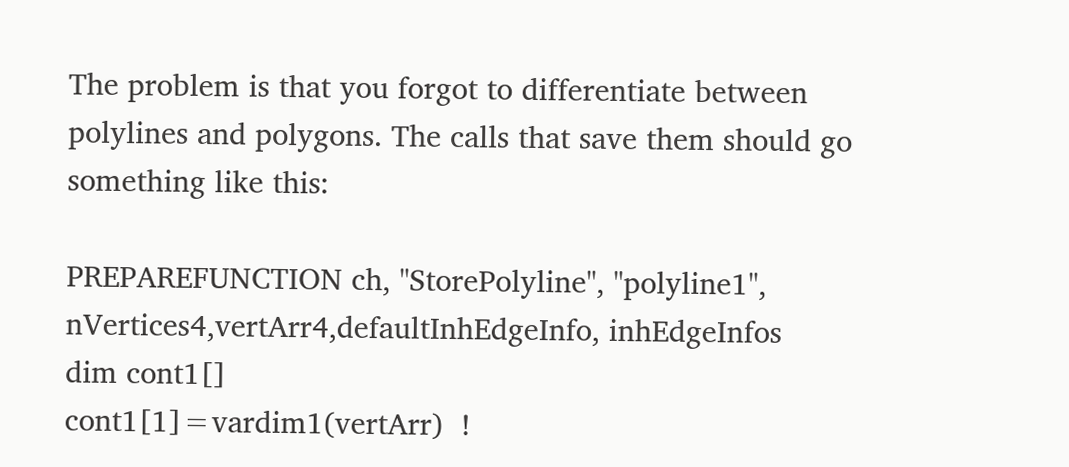The problem is that you forgot to differentiate between polylines and polygons. The calls that save them should go something like this:

PREPAREFUNCTION ch, "StorePolyline", "polyline1", nVertices4,vertArr4,defaultInhEdgeInfo, inhEdgeInfos
dim cont1[]
cont1[1]=vardim1(vertArr)  !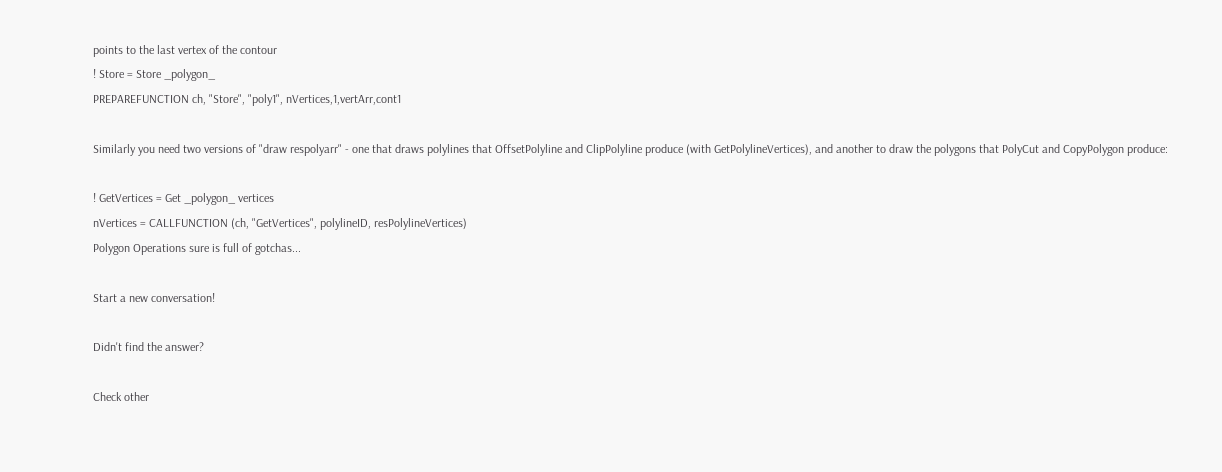points to the last vertex of the contour
! Store = Store _polygon_
PREPAREFUNCTION ch, "Store", "poly1", nVertices,1,vertArr,cont1

Similarly you need two versions of "draw respolyarr" - one that draws polylines that OffsetPolyline and ClipPolyline produce (with GetPolylineVertices), and another to draw the polygons that PolyCut and CopyPolygon produce:

! GetVertices = Get _polygon_ vertices
nVertices = CALLFUNCTION (ch, "GetVertices", polylineID, resPolylineVertices)
Polygon Operations sure is full of gotchas...

Start a new conversation!

Didn't find the answer?

Check other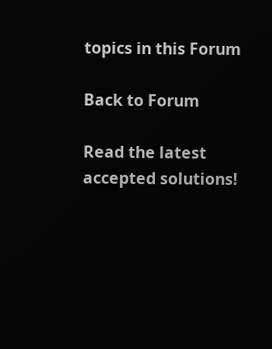topics in this Forum

Back to Forum

Read the latest accepted solutions!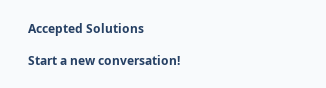Accepted Solutions

Start a new conversation!